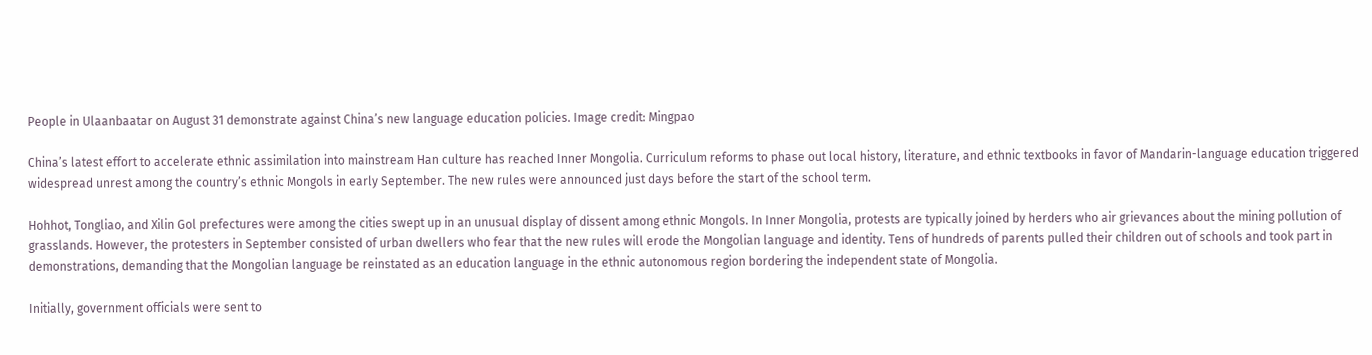People in Ulaanbaatar on August 31 demonstrate against China’s new language education policies. Image credit: Mingpao

China’s latest effort to accelerate ethnic assimilation into mainstream Han culture has reached Inner Mongolia. Curriculum reforms to phase out local history, literature, and ethnic textbooks in favor of Mandarin-language education triggered widespread unrest among the country’s ethnic Mongols in early September. The new rules were announced just days before the start of the school term.

Hohhot, Tongliao, and Xilin Gol prefectures were among the cities swept up in an unusual display of dissent among ethnic Mongols. In Inner Mongolia, protests are typically joined by herders who air grievances about the mining pollution of grasslands. However, the protesters in September consisted of urban dwellers who fear that the new rules will erode the Mongolian language and identity. Tens of hundreds of parents pulled their children out of schools and took part in demonstrations, demanding that the Mongolian language be reinstated as an education language in the ethnic autonomous region bordering the independent state of Mongolia.

Initially, government officials were sent to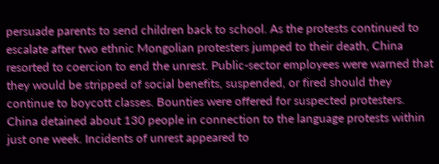persuade parents to send children back to school. As the protests continued to escalate after two ethnic Mongolian protesters jumped to their death, China resorted to coercion to end the unrest. Public-sector employees were warned that they would be stripped of social benefits, suspended, or fired should they continue to boycott classes. Bounties were offered for suspected protesters. China detained about 130 people in connection to the language protests within just one week. Incidents of unrest appeared to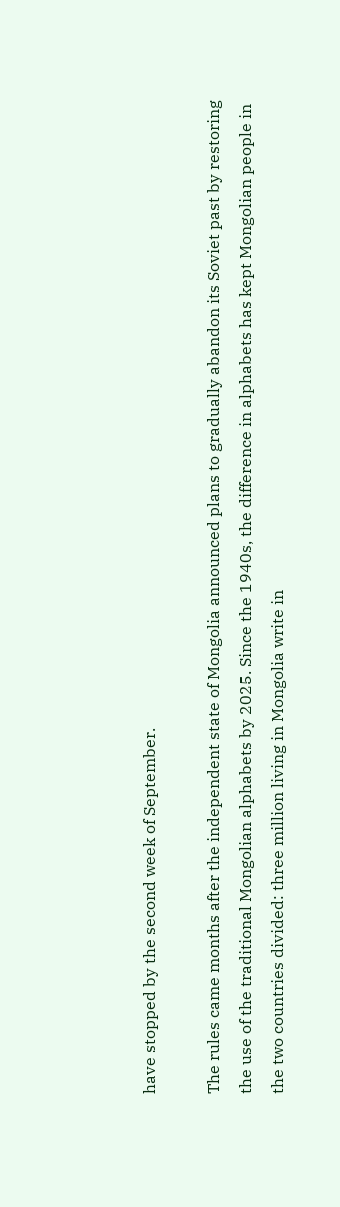have stopped by the second week of September.

The rules came months after the independent state of Mongolia announced plans to gradually abandon its Soviet past by restoring the use of the traditional Mongolian alphabets by 2025. Since the 1940s, the difference in alphabets has kept Mongolian people in the two countries divided: three million living in Mongolia write in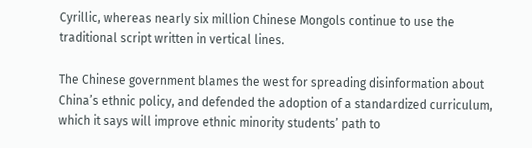Cyrillic, whereas nearly six million Chinese Mongols continue to use the traditional script written in vertical lines.

The Chinese government blames the west for spreading disinformation about China’s ethnic policy, and defended the adoption of a standardized curriculum, which it says will improve ethnic minority students’ path to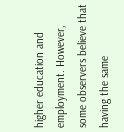higher education and employment. However, some observers believe that having the same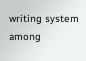writing system among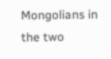Mongolians in the two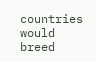countries would breed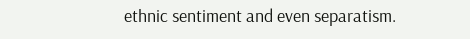ethnic sentiment and even separatism.